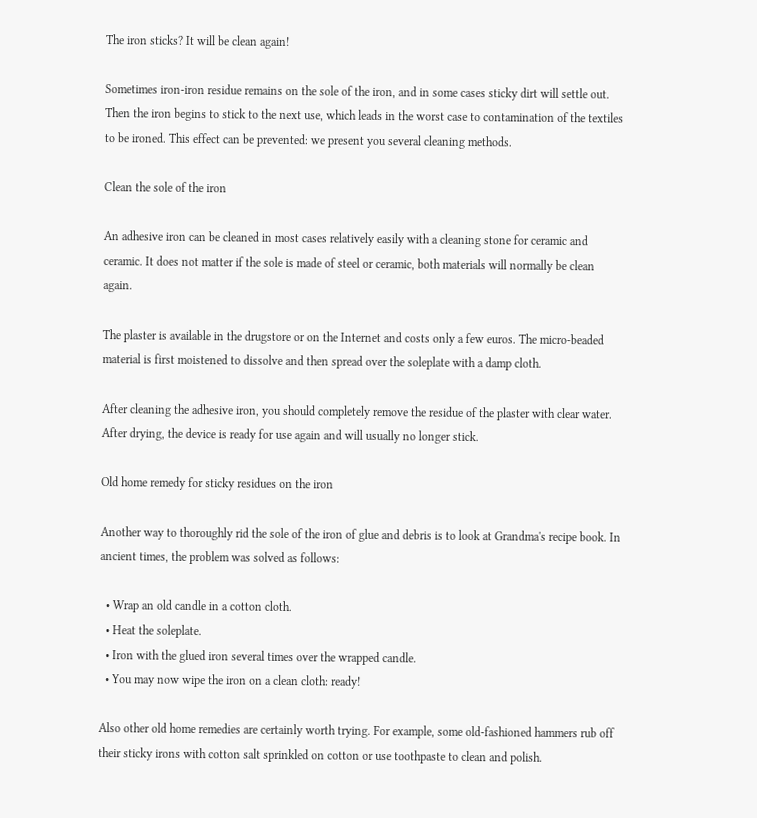The iron sticks? It will be clean again!

Sometimes iron-iron residue remains on the sole of the iron, and in some cases sticky dirt will settle out. Then the iron begins to stick to the next use, which leads in the worst case to contamination of the textiles to be ironed. This effect can be prevented: we present you several cleaning methods.

Clean the sole of the iron

An adhesive iron can be cleaned in most cases relatively easily with a cleaning stone for ceramic and ceramic. It does not matter if the sole is made of steel or ceramic, both materials will normally be clean again.

The plaster is available in the drugstore or on the Internet and costs only a few euros. The micro-beaded material is first moistened to dissolve and then spread over the soleplate with a damp cloth.

After cleaning the adhesive iron, you should completely remove the residue of the plaster with clear water. After drying, the device is ready for use again and will usually no longer stick.

Old home remedy for sticky residues on the iron

Another way to thoroughly rid the sole of the iron of glue and debris is to look at Grandma's recipe book. In ancient times, the problem was solved as follows:

  • Wrap an old candle in a cotton cloth.
  • Heat the soleplate.
  • Iron with the glued iron several times over the wrapped candle.
  • You may now wipe the iron on a clean cloth: ready!

Also other old home remedies are certainly worth trying. For example, some old-fashioned hammers rub off their sticky irons with cotton salt sprinkled on cotton or use toothpaste to clean and polish.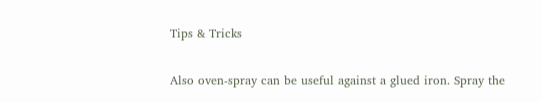Tips & Tricks

Also oven-spray can be useful against a glued iron. Spray the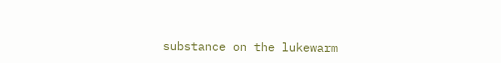substance on the lukewarm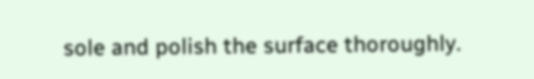sole and polish the surface thoroughly.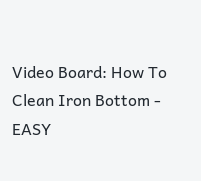Video Board: How To Clean Iron Bottom - EASY